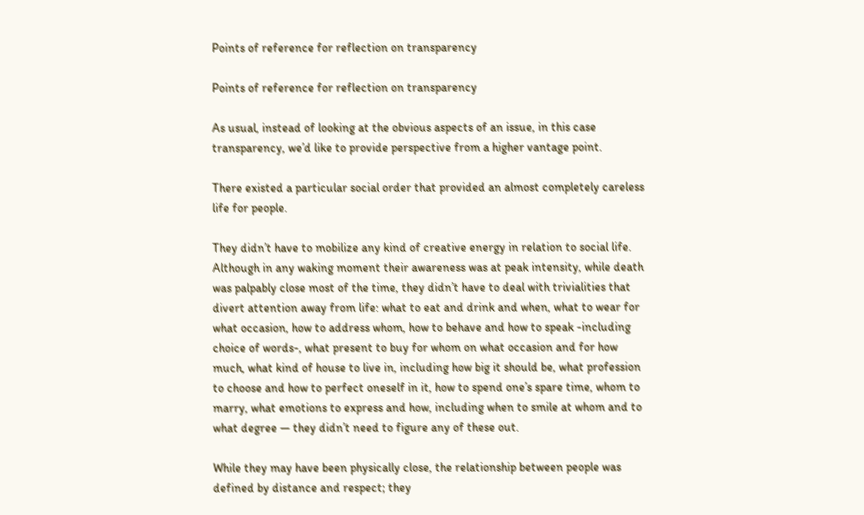Points of reference for reflection on transparency

Points of reference for reflection on transparency

As usual, instead of looking at the obvious aspects of an issue, in this case transparency, we’d like to provide perspective from a higher vantage point.

There existed a particular social order that provided an almost completely careless life for people.

They didn’t have to mobilize any kind of creative energy in relation to social life. Although in any waking moment their awareness was at peak intensity, while death was palpably close most of the time, they didn’t have to deal with trivialities that divert attention away from life: what to eat and drink and when, what to wear for what occasion, how to address whom, how to behave and how to speak -including choice of words-, what present to buy for whom on what occasion and for how much, what kind of house to live in, including how big it should be, what profession to choose and how to perfect oneself in it, how to spend one’s spare time, whom to marry, what emotions to express and how, including when to smile at whom and to what degree — they didn’t need to figure any of these out.

While they may have been physically close, the relationship between people was defined by distance and respect; they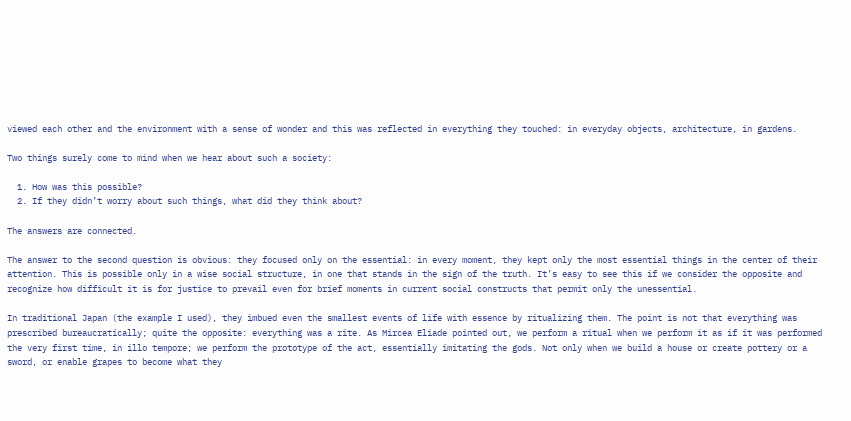viewed each other and the environment with a sense of wonder and this was reflected in everything they touched: in everyday objects, architecture, in gardens.

Two things surely come to mind when we hear about such a society:

  1. How was this possible?
  2. If they didn’t worry about such things, what did they think about?

The answers are connected.

The answer to the second question is obvious: they focused only on the essential: in every moment, they kept only the most essential things in the center of their attention. This is possible only in a wise social structure, in one that stands in the sign of the truth. It’s easy to see this if we consider the opposite and recognize how difficult it is for justice to prevail even for brief moments in current social constructs that permit only the unessential.

In traditional Japan (the example I used), they imbued even the smallest events of life with essence by ritualizing them. The point is not that everything was prescribed bureaucratically; quite the opposite: everything was a rite. As Mircea Eliade pointed out, we perform a ritual when we perform it as if it was performed the very first time, in illo tempore; we perform the prototype of the act, essentially imitating the gods. Not only when we build a house or create pottery or a sword, or enable grapes to become what they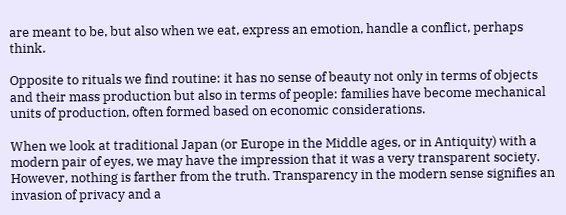are meant to be, but also when we eat, express an emotion, handle a conflict, perhaps think.

Opposite to rituals we find routine: it has no sense of beauty not only in terms of objects and their mass production but also in terms of people: families have become mechanical units of production, often formed based on economic considerations.

When we look at traditional Japan (or Europe in the Middle ages, or in Antiquity) with a modern pair of eyes, we may have the impression that it was a very transparent society. However, nothing is farther from the truth. Transparency in the modern sense signifies an invasion of privacy and a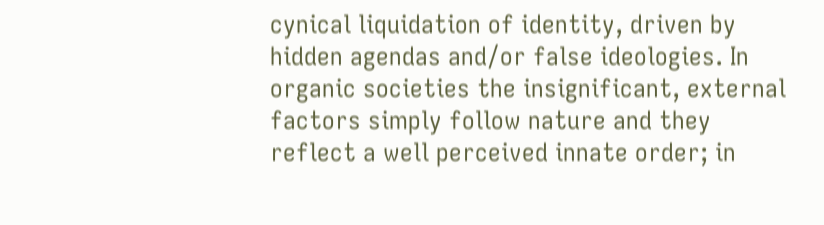cynical liquidation of identity, driven by hidden agendas and/or false ideologies. In organic societies the insignificant, external factors simply follow nature and they reflect a well perceived innate order; in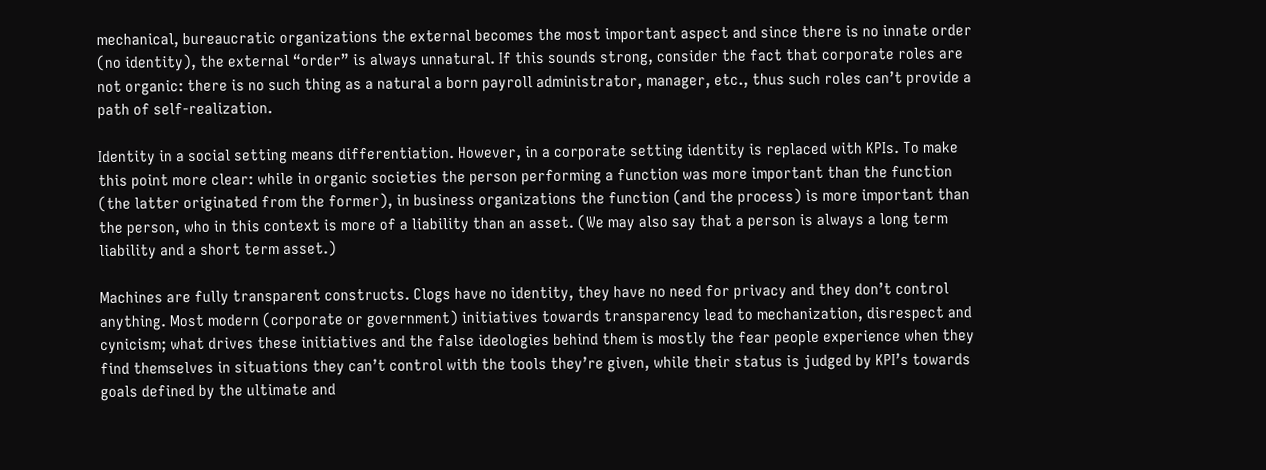mechanical, bureaucratic organizations the external becomes the most important aspect and since there is no innate order (no identity), the external “order” is always unnatural. If this sounds strong, consider the fact that corporate roles are not organic: there is no such thing as a natural a born payroll administrator, manager, etc., thus such roles can’t provide a path of self-realization.

Identity in a social setting means differentiation. However, in a corporate setting identity is replaced with KPIs. To make this point more clear: while in organic societies the person performing a function was more important than the function (the latter originated from the former), in business organizations the function (and the process) is more important than the person, who in this context is more of a liability than an asset. (We may also say that a person is always a long term liability and a short term asset.)

Machines are fully transparent constructs. Clogs have no identity, they have no need for privacy and they don’t control anything. Most modern (corporate or government) initiatives towards transparency lead to mechanization, disrespect and cynicism; what drives these initiatives and the false ideologies behind them is mostly the fear people experience when they find themselves in situations they can’t control with the tools they’re given, while their status is judged by KPI’s towards goals defined by the ultimate and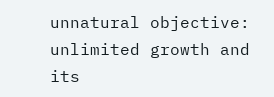unnatural objective: unlimited growth and its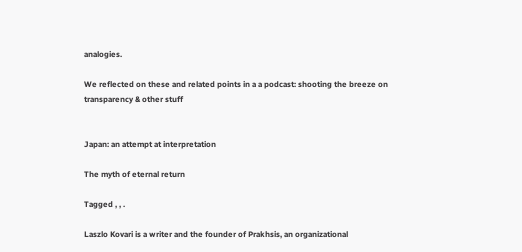analogies.

We reflected on these and related points in a a podcast: shooting the breeze on transparency & other stuff


Japan: an attempt at interpretation

The myth of eternal return

Tagged , , .

Laszlo Kovari is a writer and the founder of Prakhsis, an organizational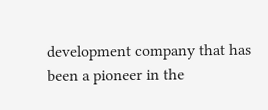development company that has been a pioneer in the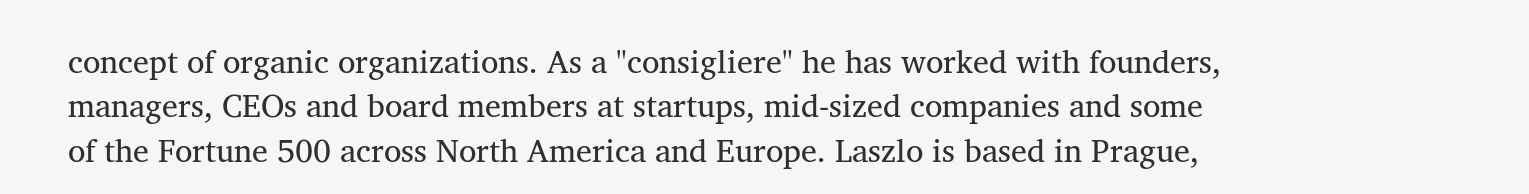concept of organic organizations. As a "consigliere" he has worked with founders, managers, CEOs and board members at startups, mid-sized companies and some of the Fortune 500 across North America and Europe. Laszlo is based in Prague,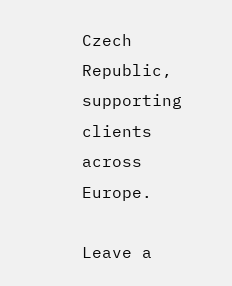Czech Republic, supporting clients across Europe.

Leave a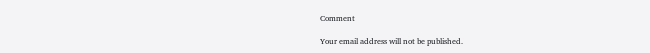Comment

Your email address will not be published.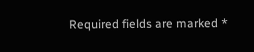Required fields are marked *